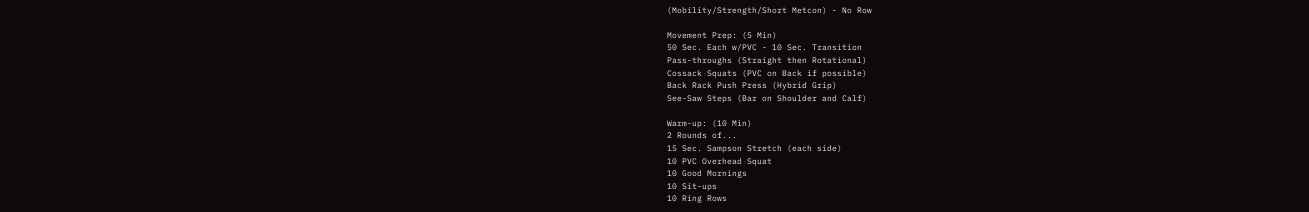(Mobility/Strength/Short Metcon) - No Row

Movement Prep: (5 Min)
50 Sec. Each w/PVC - 10 Sec. Transition
Pass-throughs (Straight then Rotational)
Cossack Squats (PVC on Back if possible)
Back Rack Push Press (Hybrid Grip)
See-Saw Steps (Bar on Shoulder and Calf)

Warm-up: (10 Min)
2 Rounds of...
15 Sec. Sampson Stretch (each side)
10 PVC Overhead Squat
10 Good Mornings
10 Sit-ups
10 Ring Rows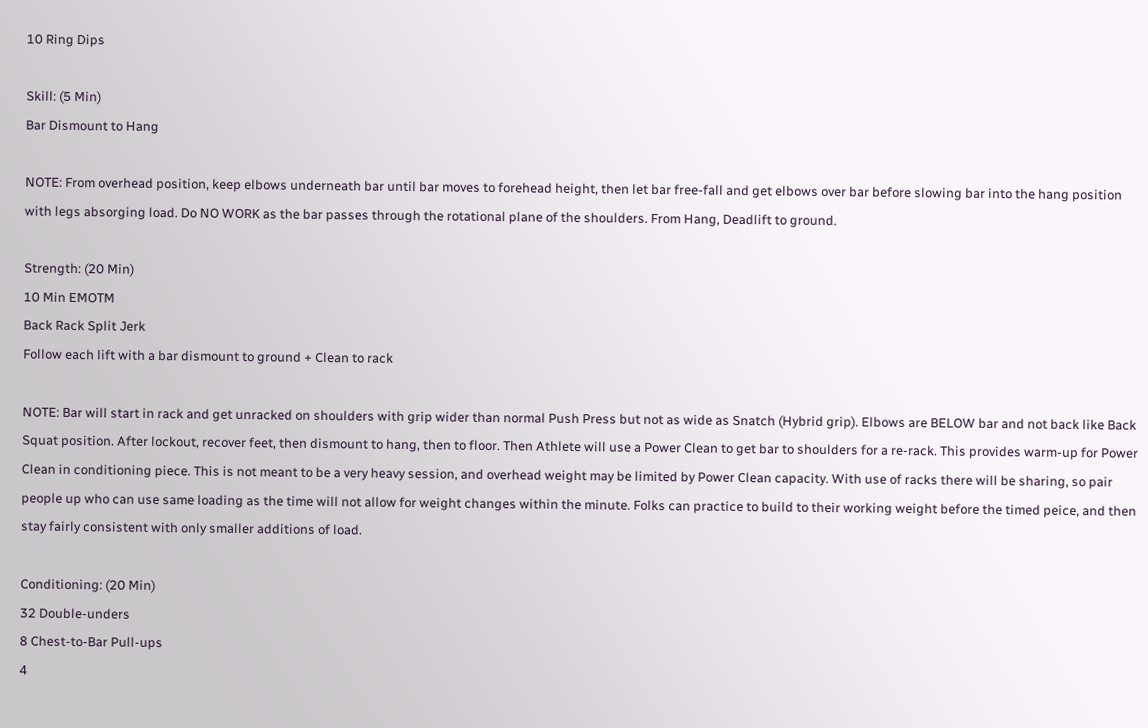10 Ring Dips

Skill: (5 Min)
Bar Dismount to Hang

NOTE: From overhead position, keep elbows underneath bar until bar moves to forehead height, then let bar free-fall and get elbows over bar before slowing bar into the hang position with legs absorging load. Do NO WORK as the bar passes through the rotational plane of the shoulders. From Hang, Deadlift to ground.

Strength: (20 Min)
10 Min EMOTM
Back Rack Split Jerk
Follow each lift with a bar dismount to ground + Clean to rack

NOTE: Bar will start in rack and get unracked on shoulders with grip wider than normal Push Press but not as wide as Snatch (Hybrid grip). Elbows are BELOW bar and not back like Back Squat position. After lockout, recover feet, then dismount to hang, then to floor. Then Athlete will use a Power Clean to get bar to shoulders for a re-rack. This provides warm-up for Power Clean in conditioning piece. This is not meant to be a very heavy session, and overhead weight may be limited by Power Clean capacity. With use of racks there will be sharing, so pair people up who can use same loading as the time will not allow for weight changes within the minute. Folks can practice to build to their working weight before the timed peice, and then stay fairly consistent with only smaller additions of load.

Conditioning: (20 Min)
32 Double-unders
8 Chest-to-Bar Pull-ups
4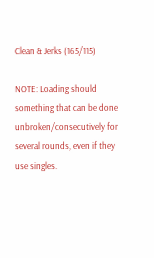Clean & Jerks (165/115)

NOTE: Loading should something that can be done unbroken/consecutively for several rounds, even if they use singles.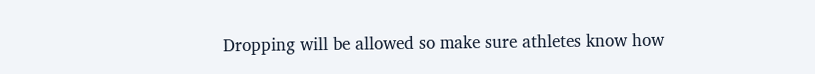Dropping will be allowed so make sure athletes know how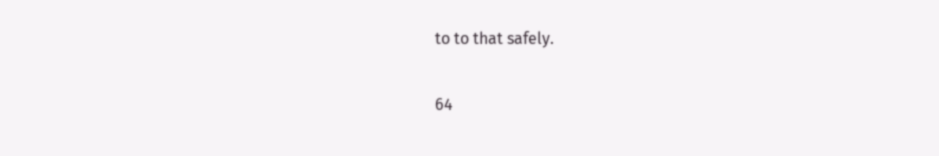to to that safely.

64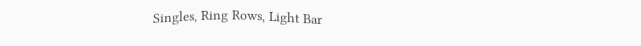Singles, Ring Rows, Light Bar